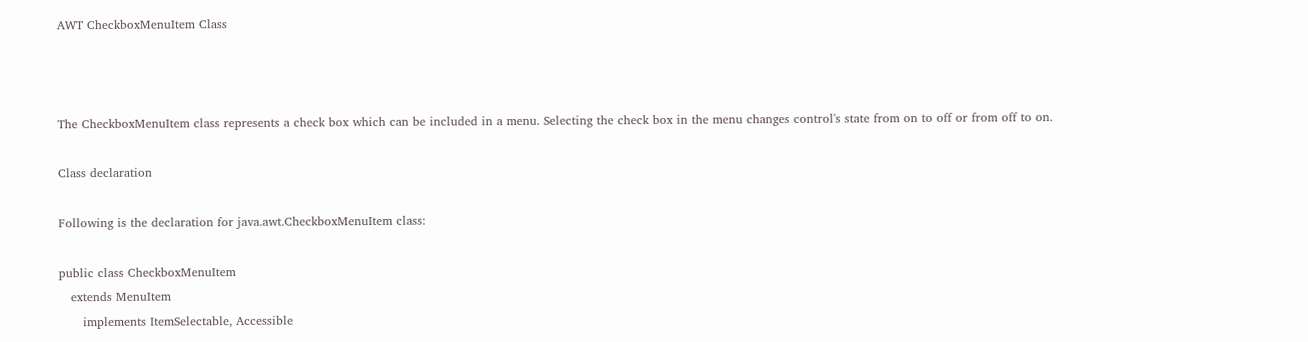AWT CheckboxMenuItem Class



The CheckboxMenuItem class represents a check box which can be included in a menu. Selecting the check box in the menu changes control's state from on to off or from off to on.

Class declaration

Following is the declaration for java.awt.CheckboxMenuItem class:

public class CheckboxMenuItem
   extends MenuItem
      implements ItemSelectable, Accessible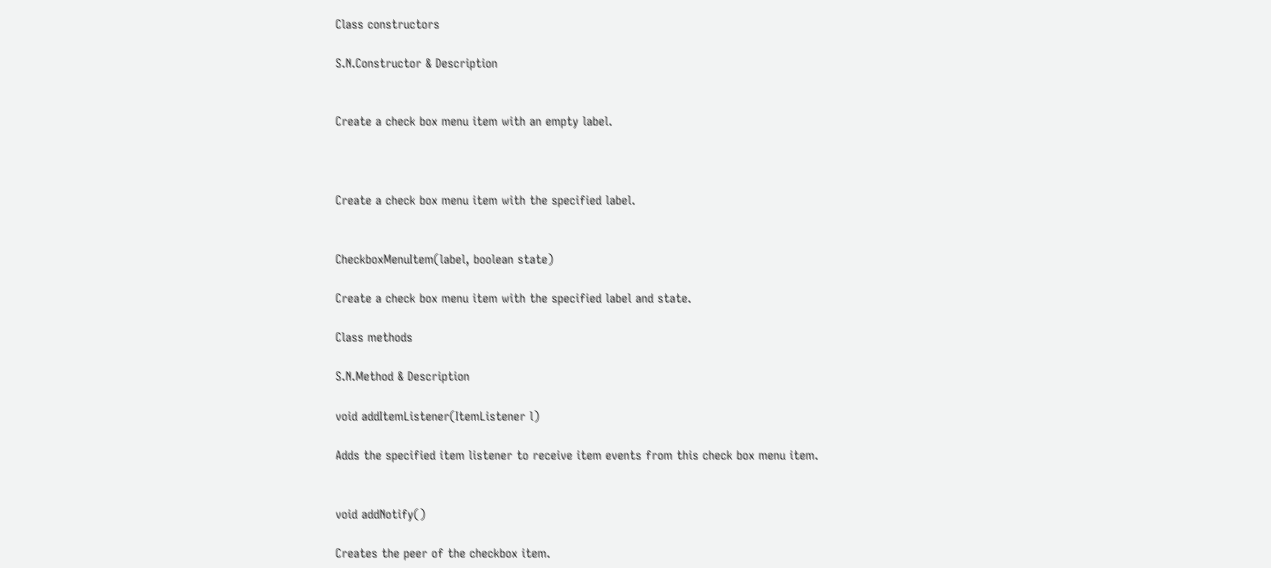Class constructors

S.N.Constructor & Description


Create a check box menu item with an empty label.



Create a check box menu item with the specified label.


CheckboxMenuItem(label, boolean state)

Create a check box menu item with the specified label and state.

Class methods

S.N.Method & Description

void addItemListener(ItemListener l)

Adds the specified item listener to receive item events from this check box menu item.


void addNotify()

Creates the peer of the checkbox item.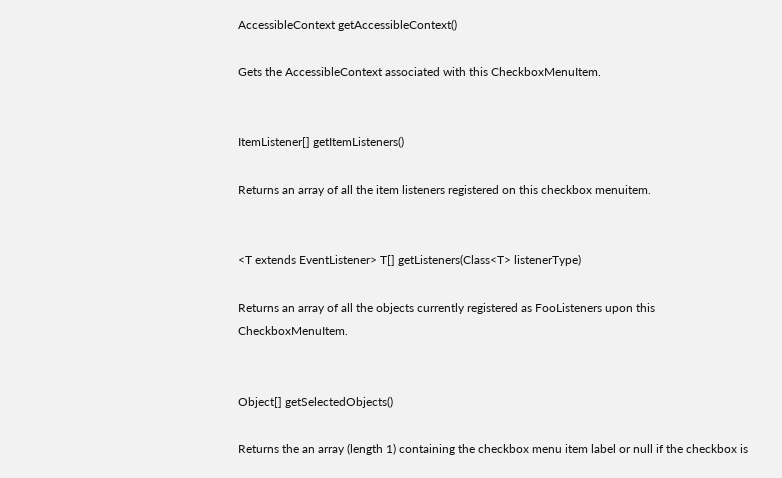AccessibleContext getAccessibleContext()

Gets the AccessibleContext associated with this CheckboxMenuItem.


ItemListener[] getItemListeners()

Returns an array of all the item listeners registered on this checkbox menuitem.


<T extends EventListener> T[] getListeners(Class<T> listenerType)

Returns an array of all the objects currently registered as FooListeners upon this CheckboxMenuItem.


Object[] getSelectedObjects()

Returns the an array (length 1) containing the checkbox menu item label or null if the checkbox is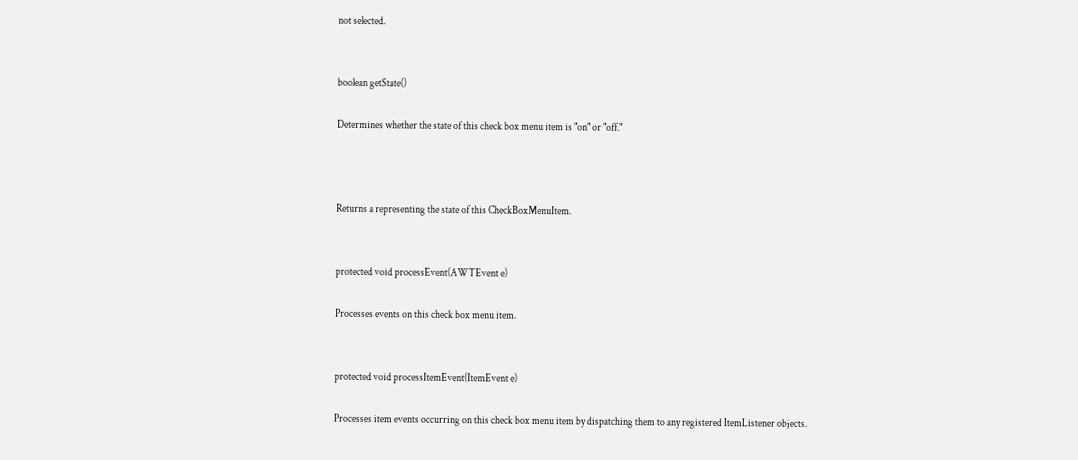not selected.


boolean getState()

Determines whether the state of this check box menu item is "on" or "off."



Returns a representing the state of this CheckBoxMenuItem.


protected void processEvent(AWTEvent e)

Processes events on this check box menu item.


protected void processItemEvent(ItemEvent e)

Processes item events occurring on this check box menu item by dispatching them to any registered ItemListener objects.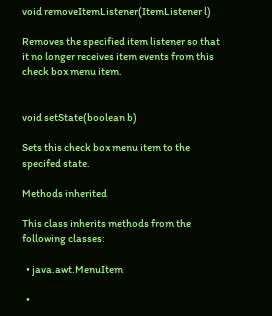void removeItemListener(ItemListener l)

Removes the specified item listener so that it no longer receives item events from this check box menu item.


void setState(boolean b)

Sets this check box menu item to the specifed state.

Methods inherited

This class inherits methods from the following classes:

  • java.awt.MenuItem

  •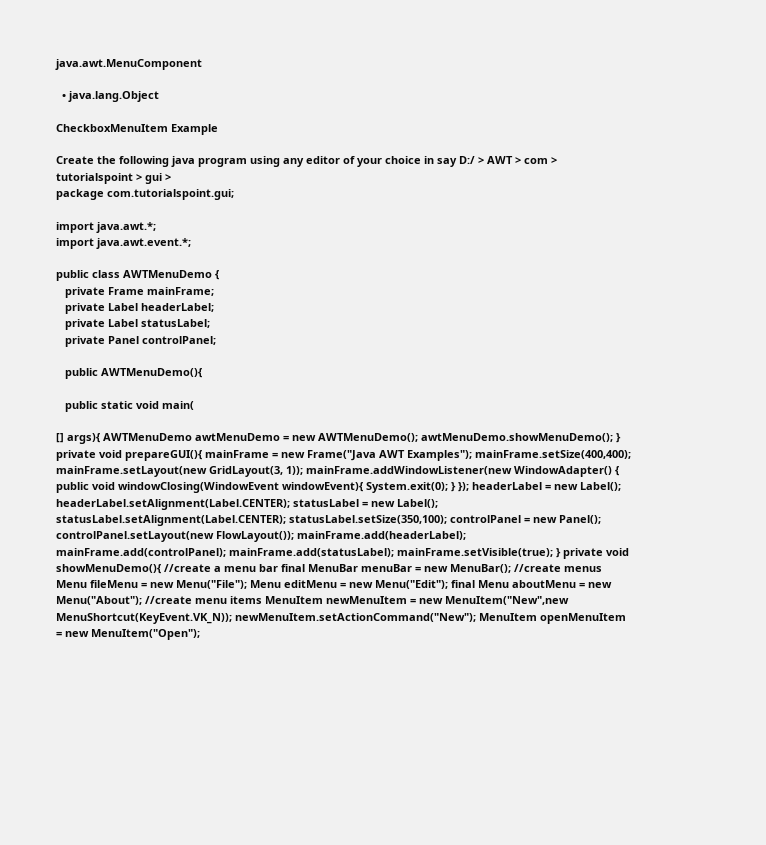java.awt.MenuComponent

  • java.lang.Object

CheckboxMenuItem Example

Create the following java program using any editor of your choice in say D:/ > AWT > com > tutorialspoint > gui >
package com.tutorialspoint.gui;

import java.awt.*;
import java.awt.event.*;

public class AWTMenuDemo {
   private Frame mainFrame;
   private Label headerLabel;
   private Label statusLabel;
   private Panel controlPanel;

   public AWTMenuDemo(){

   public static void main(

[] args){ AWTMenuDemo awtMenuDemo = new AWTMenuDemo(); awtMenuDemo.showMenuDemo(); } private void prepareGUI(){ mainFrame = new Frame("Java AWT Examples"); mainFrame.setSize(400,400); mainFrame.setLayout(new GridLayout(3, 1)); mainFrame.addWindowListener(new WindowAdapter() { public void windowClosing(WindowEvent windowEvent){ System.exit(0); } }); headerLabel = new Label(); headerLabel.setAlignment(Label.CENTER); statusLabel = new Label(); statusLabel.setAlignment(Label.CENTER); statusLabel.setSize(350,100); controlPanel = new Panel(); controlPanel.setLayout(new FlowLayout()); mainFrame.add(headerLabel); mainFrame.add(controlPanel); mainFrame.add(statusLabel); mainFrame.setVisible(true); } private void showMenuDemo(){ //create a menu bar final MenuBar menuBar = new MenuBar(); //create menus Menu fileMenu = new Menu("File"); Menu editMenu = new Menu("Edit"); final Menu aboutMenu = new Menu("About"); //create menu items MenuItem newMenuItem = new MenuItem("New",new MenuShortcut(KeyEvent.VK_N)); newMenuItem.setActionCommand("New"); MenuItem openMenuItem = new MenuItem("Open");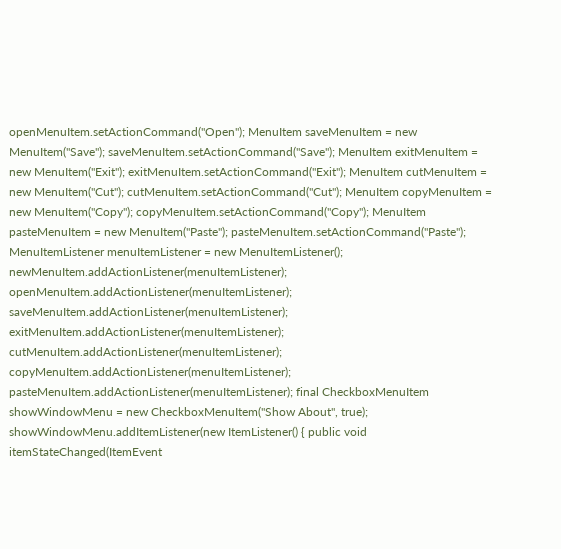openMenuItem.setActionCommand("Open"); MenuItem saveMenuItem = new MenuItem("Save"); saveMenuItem.setActionCommand("Save"); MenuItem exitMenuItem = new MenuItem("Exit"); exitMenuItem.setActionCommand("Exit"); MenuItem cutMenuItem = new MenuItem("Cut"); cutMenuItem.setActionCommand("Cut"); MenuItem copyMenuItem = new MenuItem("Copy"); copyMenuItem.setActionCommand("Copy"); MenuItem pasteMenuItem = new MenuItem("Paste"); pasteMenuItem.setActionCommand("Paste"); MenuItemListener menuItemListener = new MenuItemListener(); newMenuItem.addActionListener(menuItemListener); openMenuItem.addActionListener(menuItemListener); saveMenuItem.addActionListener(menuItemListener); exitMenuItem.addActionListener(menuItemListener); cutMenuItem.addActionListener(menuItemListener); copyMenuItem.addActionListener(menuItemListener); pasteMenuItem.addActionListener(menuItemListener); final CheckboxMenuItem showWindowMenu = new CheckboxMenuItem("Show About", true); showWindowMenu.addItemListener(new ItemListener() { public void itemStateChanged(ItemEvent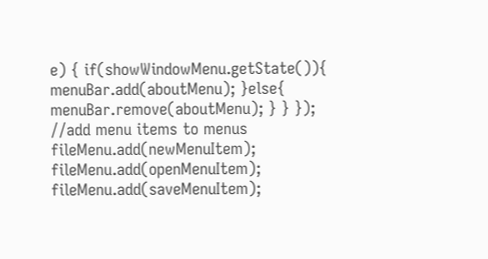e) { if(showWindowMenu.getState()){ menuBar.add(aboutMenu); }else{ menuBar.remove(aboutMenu); } } }); //add menu items to menus fileMenu.add(newMenuItem); fileMenu.add(openMenuItem); fileMenu.add(saveMenuItem);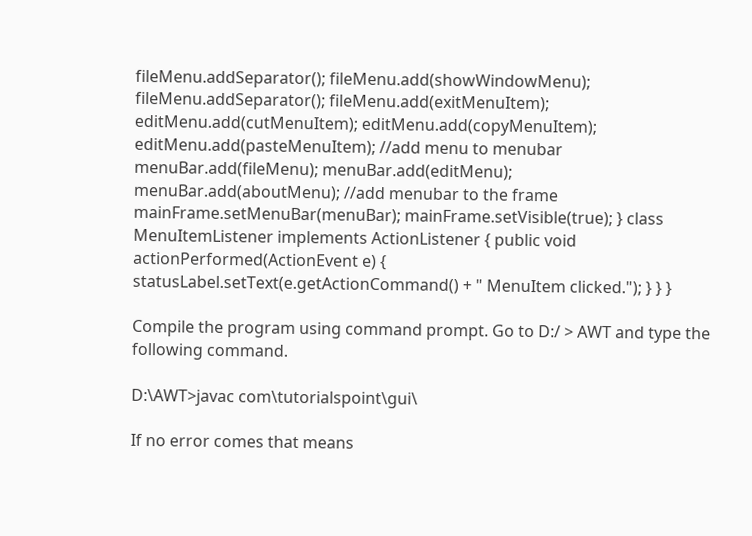fileMenu.addSeparator(); fileMenu.add(showWindowMenu); fileMenu.addSeparator(); fileMenu.add(exitMenuItem); editMenu.add(cutMenuItem); editMenu.add(copyMenuItem); editMenu.add(pasteMenuItem); //add menu to menubar menuBar.add(fileMenu); menuBar.add(editMenu); menuBar.add(aboutMenu); //add menubar to the frame mainFrame.setMenuBar(menuBar); mainFrame.setVisible(true); } class MenuItemListener implements ActionListener { public void actionPerformed(ActionEvent e) { statusLabel.setText(e.getActionCommand() + " MenuItem clicked."); } } }

Compile the program using command prompt. Go to D:/ > AWT and type the following command.

D:\AWT>javac com\tutorialspoint\gui\

If no error comes that means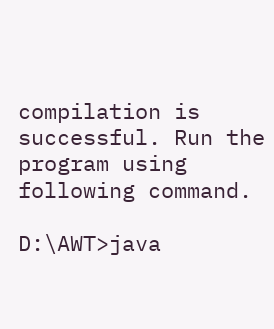compilation is successful. Run the program using following command.

D:\AWT>java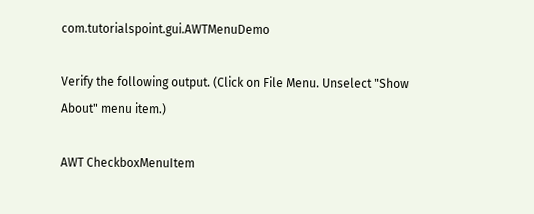com.tutorialspoint.gui.AWTMenuDemo

Verify the following output. (Click on File Menu. Unselect "Show About" menu item.)

AWT CheckboxMenuItem